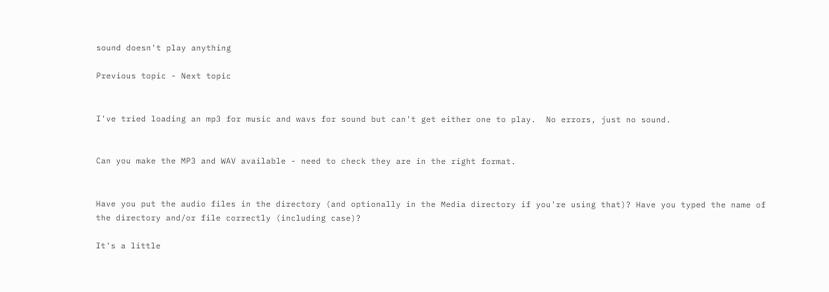sound doesn't play anything

Previous topic - Next topic


I've tried loading an mp3 for music and wavs for sound but can't get either one to play.  No errors, just no sound.


Can you make the MP3 and WAV available - need to check they are in the right format.


Have you put the audio files in the directory (and optionally in the Media directory if you're using that)? Have you typed the name of the directory and/or file correctly (including case)?

It's a little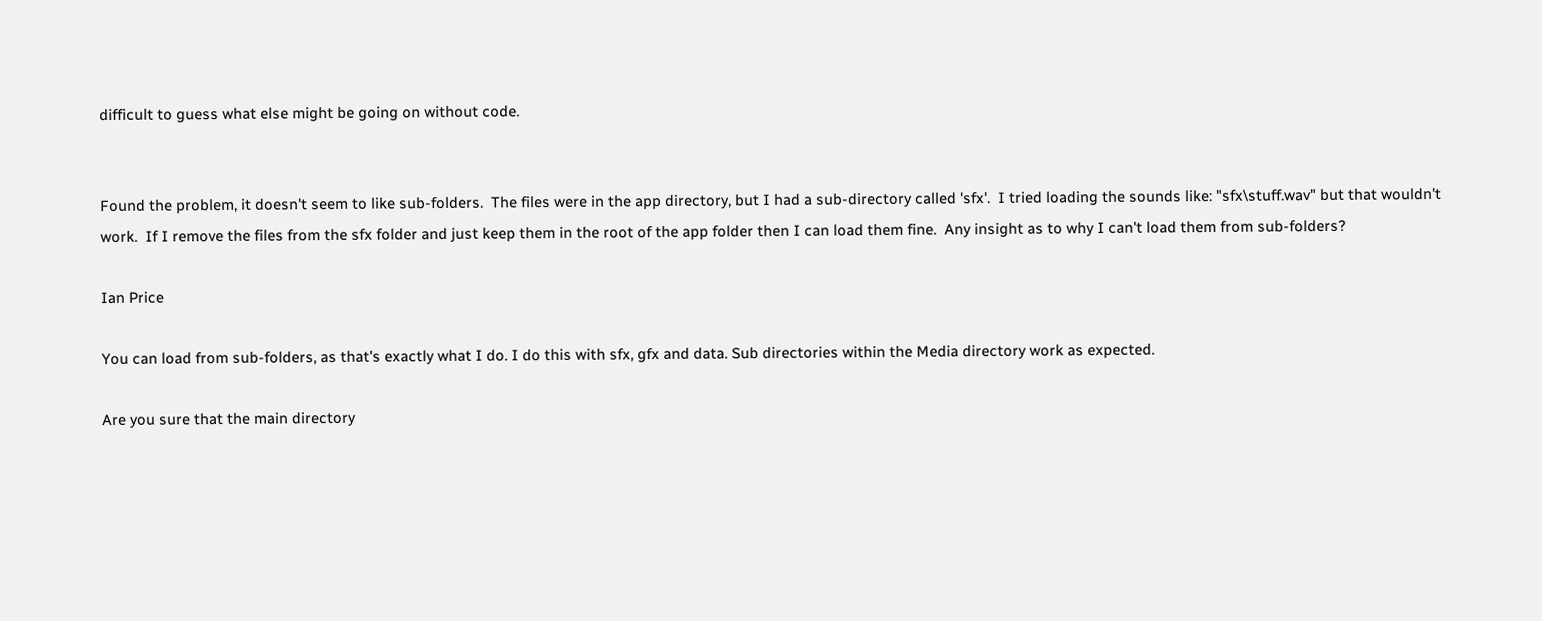difficult to guess what else might be going on without code.


Found the problem, it doesn't seem to like sub-folders.  The files were in the app directory, but I had a sub-directory called 'sfx'.  I tried loading the sounds like: "sfx\stuff.wav" but that wouldn't work.  If I remove the files from the sfx folder and just keep them in the root of the app folder then I can load them fine.  Any insight as to why I can't load them from sub-folders?

Ian Price

You can load from sub-folders, as that's exactly what I do. I do this with sfx, gfx and data. Sub directories within the Media directory work as expected.

Are you sure that the main directory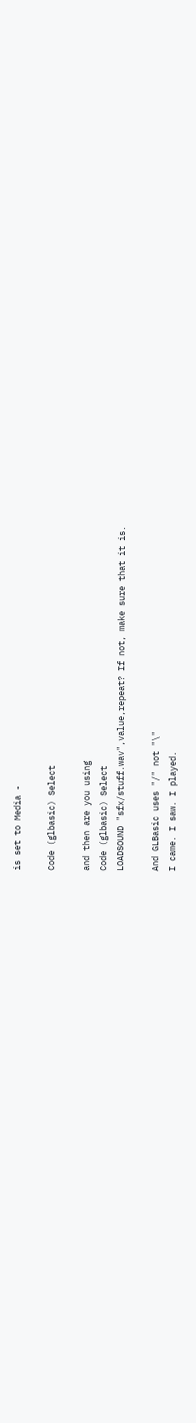is set to Media -

Code (glbasic) Select

and then are you using
Code (glbasic) Select
LOADSOUND "sfx/stuff.wav",value,repeat? If not, make sure that it is.

And GLBasic uses "/" not "\"
I came. I saw. I played.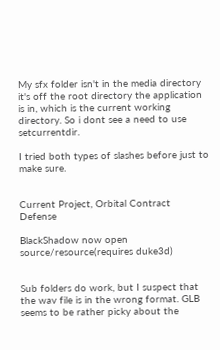My sfx folder isn't in the media directory it's off the root directory the application is in, which is the current working directory. So i dont see a need to use setcurrentdir.

I tried both types of slashes before just to make sure.


Current Project, Orbital Contract Defense

BlackShadow now open source/resource(requires duke3d)


Sub folders do work, but I suspect that the wav file is in the wrong format. GLB seems to be rather picky about the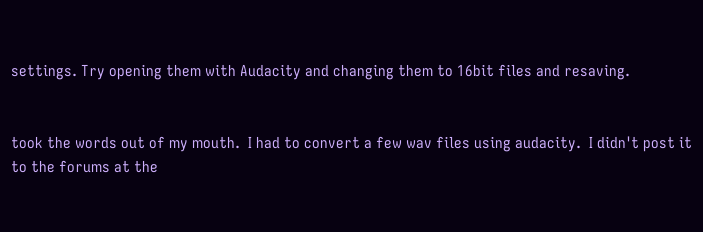settings. Try opening them with Audacity and changing them to 16bit files and resaving.


took the words out of my mouth.  I had to convert a few wav files using audacity.  I didn't post it to the forums at the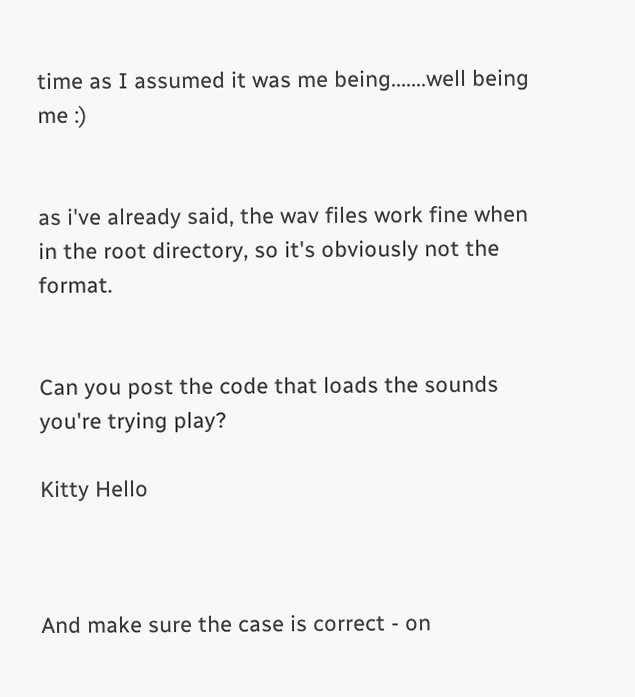time as I assumed it was me being.......well being me :)


as i've already said, the wav files work fine when in the root directory, so it's obviously not the format.


Can you post the code that loads the sounds you're trying play?

Kitty Hello



And make sure the case is correct - on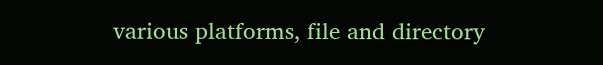various platforms, file and directory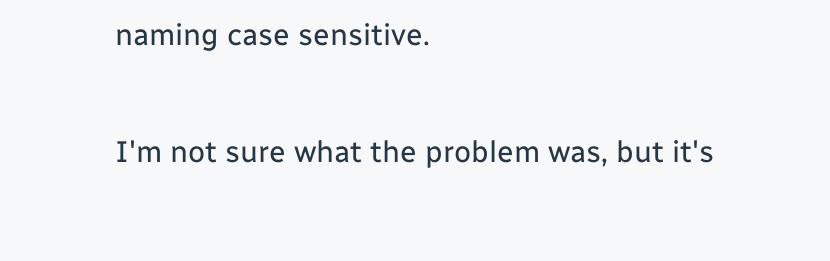naming case sensitive.


I'm not sure what the problem was, but it's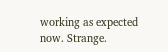working as expected now. Strange.